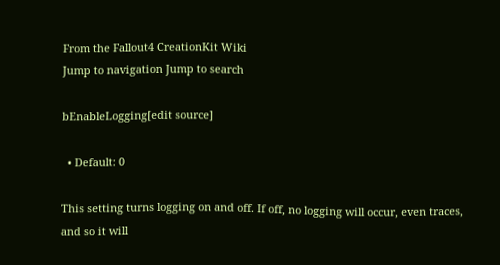From the Fallout4 CreationKit Wiki
Jump to navigation Jump to search

bEnableLogging[edit source]

  • Default: 0

This setting turns logging on and off. If off, no logging will occur, even traces, and so it will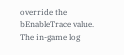override the bEnableTrace value. The in-game log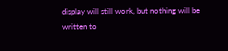display will still work, but nothing will be written to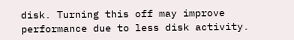disk. Turning this off may improve performance due to less disk activity.